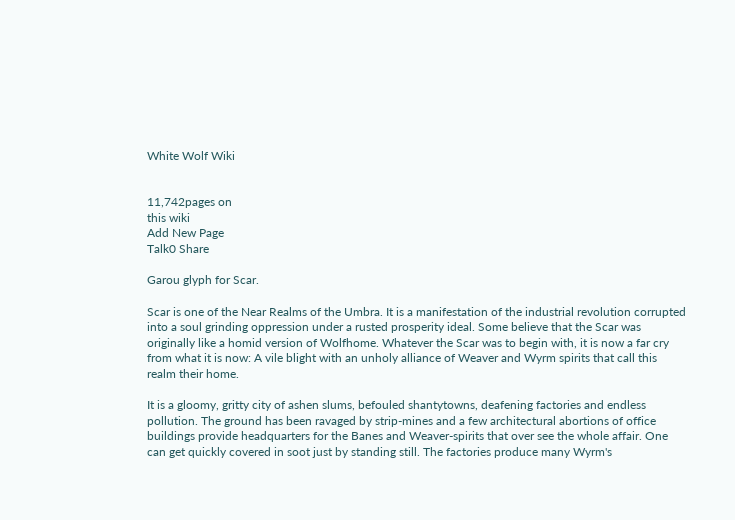White Wolf Wiki


11,742pages on
this wiki
Add New Page
Talk0 Share

Garou glyph for Scar.

Scar is one of the Near Realms of the Umbra. It is a manifestation of the industrial revolution corrupted into a soul grinding oppression under a rusted prosperity ideal. Some believe that the Scar was originally like a homid version of Wolfhome. Whatever the Scar was to begin with, it is now a far cry from what it is now: A vile blight with an unholy alliance of Weaver and Wyrm spirits that call this realm their home.

It is a gloomy, gritty city of ashen slums, befouled shantytowns, deafening factories and endless pollution. The ground has been ravaged by strip-mines and a few architectural abortions of office buildings provide headquarters for the Banes and Weaver-spirits that over see the whole affair. One can get quickly covered in soot just by standing still. The factories produce many Wyrm's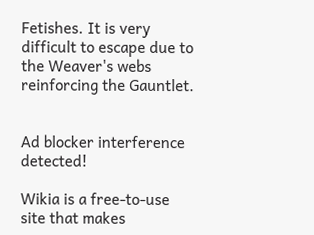Fetishes. It is very difficult to escape due to the Weaver's webs reinforcing the Gauntlet.


Ad blocker interference detected!

Wikia is a free-to-use site that makes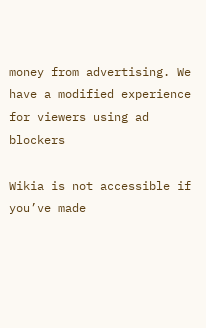money from advertising. We have a modified experience for viewers using ad blockers

Wikia is not accessible if you’ve made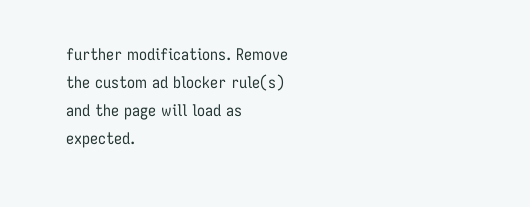further modifications. Remove the custom ad blocker rule(s) and the page will load as expected.